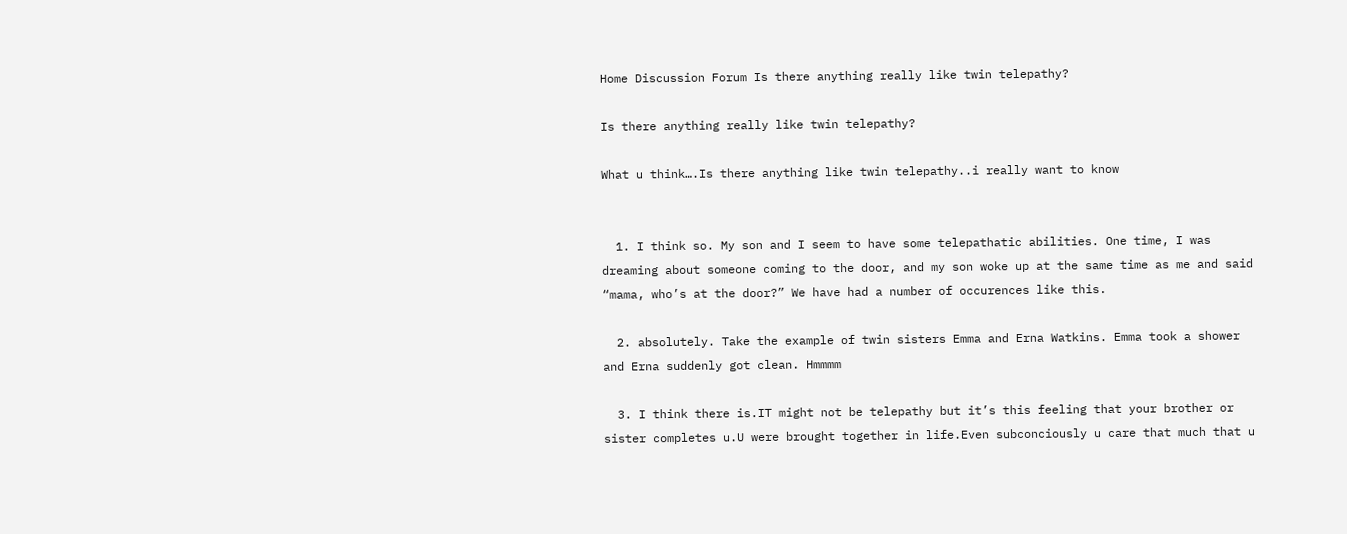Home Discussion Forum Is there anything really like twin telepathy?

Is there anything really like twin telepathy?

What u think….Is there anything like twin telepathy..i really want to know


  1. I think so. My son and I seem to have some telepathatic abilities. One time, I was dreaming about someone coming to the door, and my son woke up at the same time as me and said “mama, who’s at the door?” We have had a number of occurences like this.

  2. absolutely. Take the example of twin sisters Emma and Erna Watkins. Emma took a shower and Erna suddenly got clean. Hmmmm

  3. I think there is.IT might not be telepathy but it’s this feeling that your brother or sister completes u.U were brought together in life.Even subconciously u care that much that u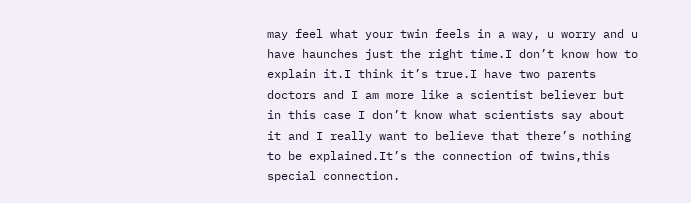may feel what your twin feels in a way, u worry and u have haunches just the right time.I don’t know how to explain it.I think it’s true.I have two parents doctors and I am more like a scientist believer but in this case I don’t know what scientists say about it and I really want to believe that there’s nothing to be explained.It’s the connection of twins,this special connection.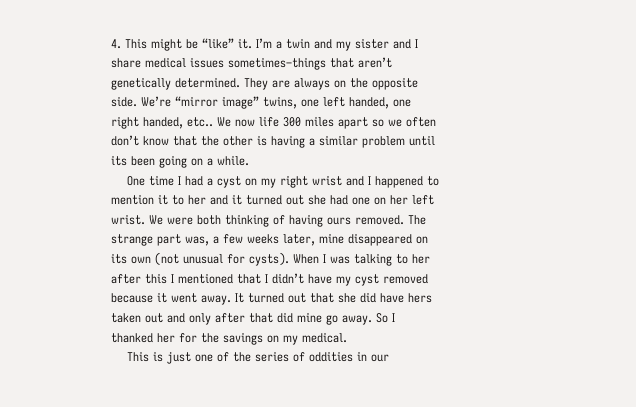4. This might be “like” it. I’m a twin and my sister and I share medical issues sometimes–things that aren’t genetically determined. They are always on the opposite side. We’re “mirror image” twins, one left handed, one right handed, etc.. We now life 300 miles apart so we often don’t know that the other is having a similar problem until its been going on a while.
    One time I had a cyst on my right wrist and I happened to mention it to her and it turned out she had one on her left wrist. We were both thinking of having ours removed. The strange part was, a few weeks later, mine disappeared on its own (not unusual for cysts). When I was talking to her after this I mentioned that I didn’t have my cyst removed because it went away. It turned out that she did have hers taken out and only after that did mine go away. So I thanked her for the savings on my medical.
    This is just one of the series of oddities in our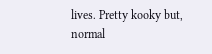lives. Pretty kooky but, normal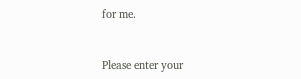for me.


Please enter your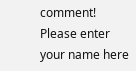comment!
Please enter your name here